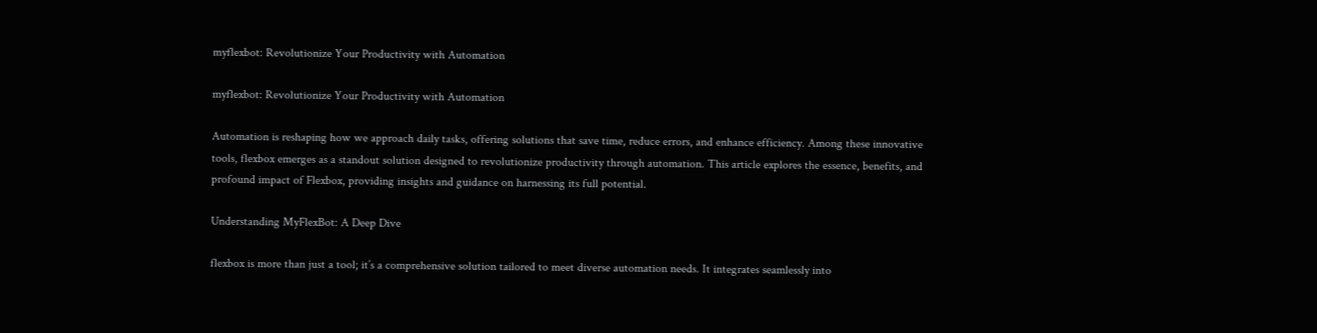myflexbot: Revolutionize Your Productivity with Automation

myflexbot: Revolutionize Your Productivity with Automation

Automation is reshaping how we approach daily tasks, offering solutions that save time, reduce errors, and enhance efficiency. Among these innovative tools, flexbox emerges as a standout solution designed to revolutionize productivity through automation. This article explores the essence, benefits, and profound impact of Flexbox, providing insights and guidance on harnessing its full potential.

Understanding MyFlexBot: A Deep Dive

flexbox is more than just a tool; it’s a comprehensive solution tailored to meet diverse automation needs. It integrates seamlessly into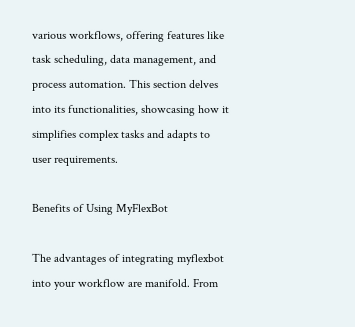various workflows, offering features like task scheduling, data management, and process automation. This section delves into its functionalities, showcasing how it simplifies complex tasks and adapts to user requirements.

Benefits of Using MyFlexBot

The advantages of integrating myflexbot into your workflow are manifold. From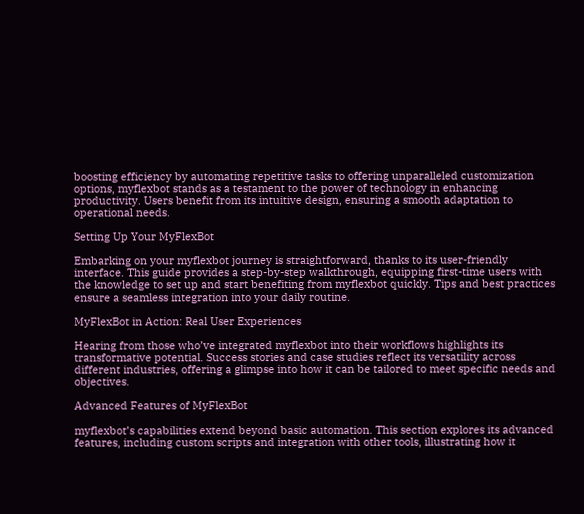boosting efficiency by automating repetitive tasks to offering unparalleled customization options, myflexbot stands as a testament to the power of technology in enhancing productivity. Users benefit from its intuitive design, ensuring a smooth adaptation to operational needs.

Setting Up Your MyFlexBot

Embarking on your myflexbot journey is straightforward, thanks to its user-friendly interface. This guide provides a step-by-step walkthrough, equipping first-time users with the knowledge to set up and start benefiting from myflexbot quickly. Tips and best practices ensure a seamless integration into your daily routine.

MyFlexBot in Action: Real User Experiences

Hearing from those who’ve integrated myflexbot into their workflows highlights its transformative potential. Success stories and case studies reflect its versatility across different industries, offering a glimpse into how it can be tailored to meet specific needs and objectives.

Advanced Features of MyFlexBot

myflexbot’s capabilities extend beyond basic automation. This section explores its advanced features, including custom scripts and integration with other tools, illustrating how it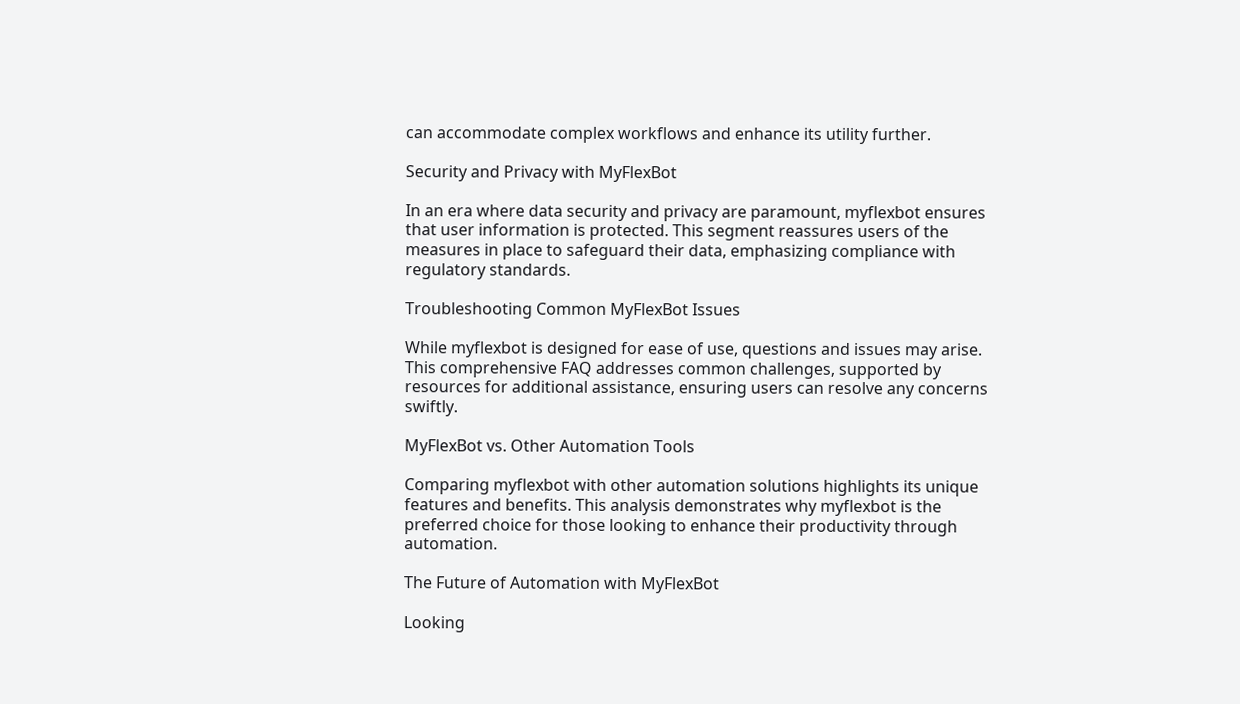can accommodate complex workflows and enhance its utility further.

Security and Privacy with MyFlexBot

In an era where data security and privacy are paramount, myflexbot ensures that user information is protected. This segment reassures users of the measures in place to safeguard their data, emphasizing compliance with regulatory standards.

Troubleshooting Common MyFlexBot Issues

While myflexbot is designed for ease of use, questions and issues may arise. This comprehensive FAQ addresses common challenges, supported by resources for additional assistance, ensuring users can resolve any concerns swiftly.

MyFlexBot vs. Other Automation Tools

Comparing myflexbot with other automation solutions highlights its unique features and benefits. This analysis demonstrates why myflexbot is the preferred choice for those looking to enhance their productivity through automation.

The Future of Automation with MyFlexBot

Looking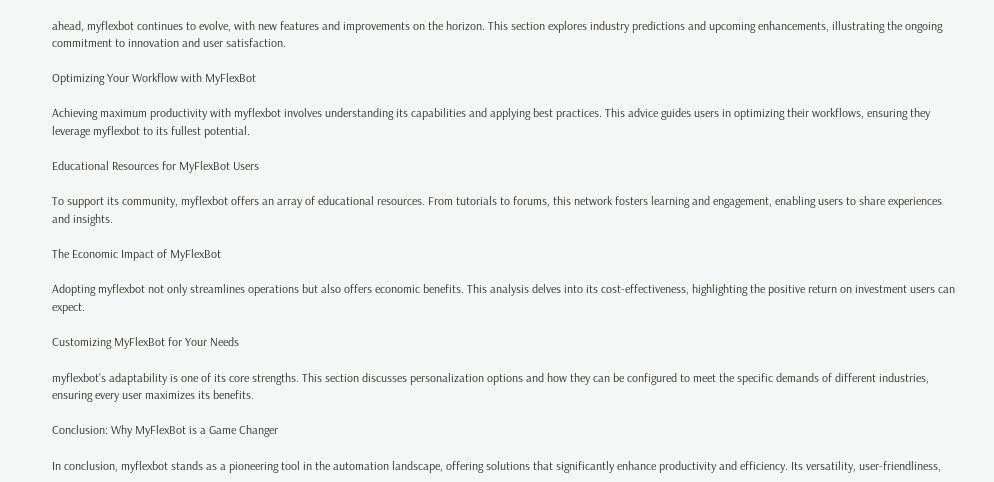ahead, myflexbot continues to evolve, with new features and improvements on the horizon. This section explores industry predictions and upcoming enhancements, illustrating the ongoing commitment to innovation and user satisfaction.

Optimizing Your Workflow with MyFlexBot

Achieving maximum productivity with myflexbot involves understanding its capabilities and applying best practices. This advice guides users in optimizing their workflows, ensuring they leverage myflexbot to its fullest potential.

Educational Resources for MyFlexBot Users

To support its community, myflexbot offers an array of educational resources. From tutorials to forums, this network fosters learning and engagement, enabling users to share experiences and insights.

The Economic Impact of MyFlexBot

Adopting myflexbot not only streamlines operations but also offers economic benefits. This analysis delves into its cost-effectiveness, highlighting the positive return on investment users can expect.

Customizing MyFlexBot for Your Needs

myflexbot’s adaptability is one of its core strengths. This section discusses personalization options and how they can be configured to meet the specific demands of different industries, ensuring every user maximizes its benefits.

Conclusion: Why MyFlexBot is a Game Changer

In conclusion, myflexbot stands as a pioneering tool in the automation landscape, offering solutions that significantly enhance productivity and efficiency. Its versatility, user-friendliness,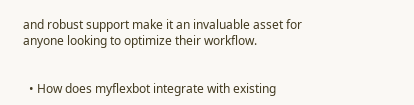and robust support make it an invaluable asset for anyone looking to optimize their workflow.


  • How does myflexbot integrate with existing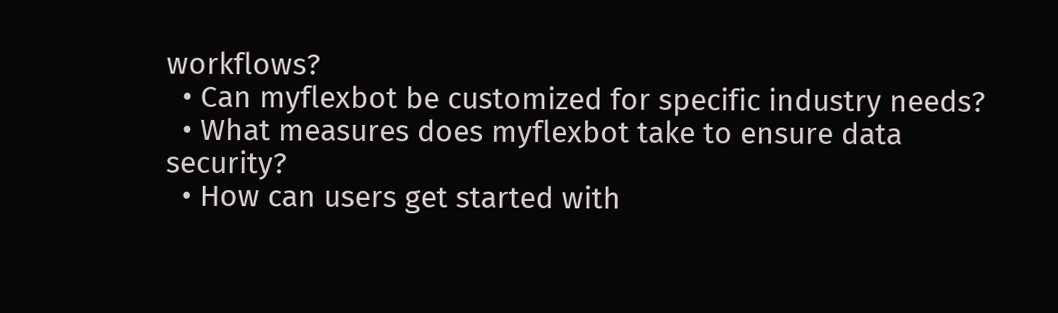workflows?
  • Can myflexbot be customized for specific industry needs?
  • What measures does myflexbot take to ensure data security?
  • How can users get started with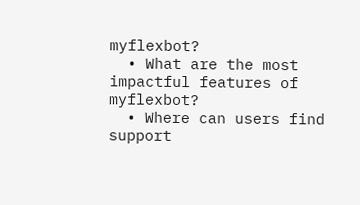myflexbot?
  • What are the most impactful features of myflexbot?
  • Where can users find support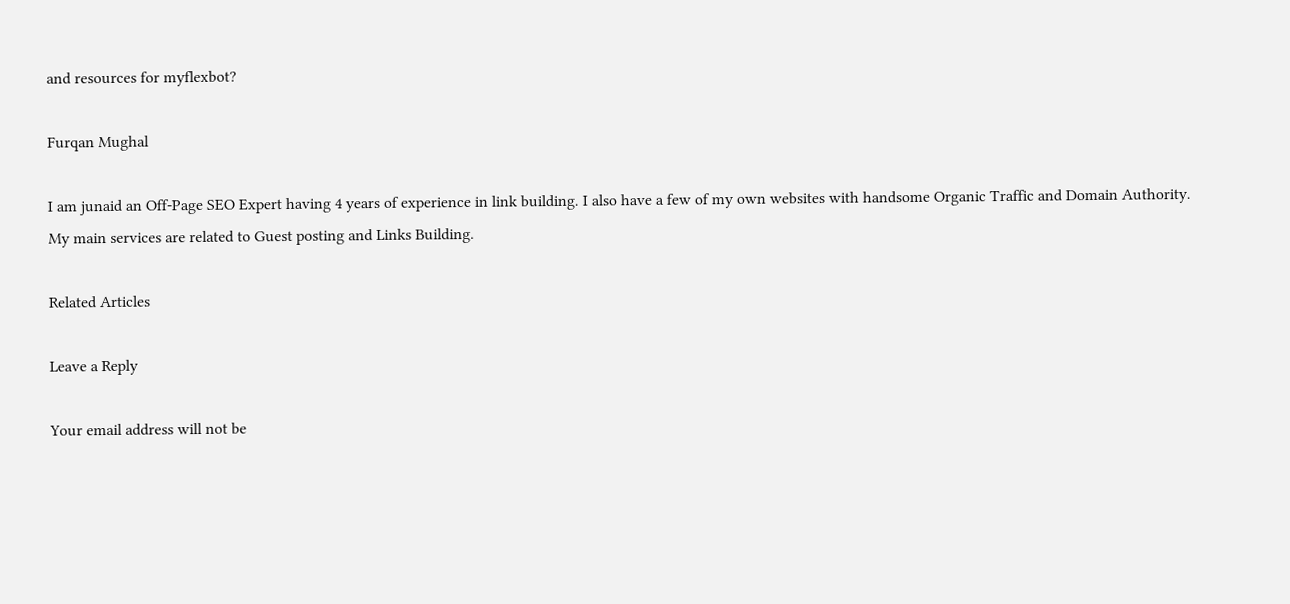and resources for myflexbot?

Furqan Mughal

I am junaid an Off-Page SEO Expert having 4 years of experience in link building. I also have a few of my own websites with handsome Organic Traffic and Domain Authority. My main services are related to Guest posting and Links Building.

Related Articles

Leave a Reply

Your email address will not be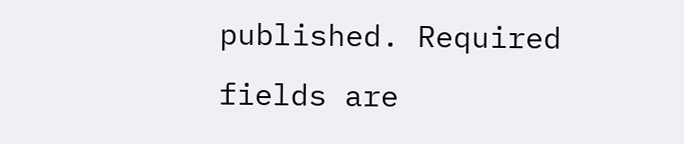published. Required fields are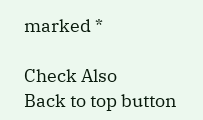marked *

Check Also
Back to top button